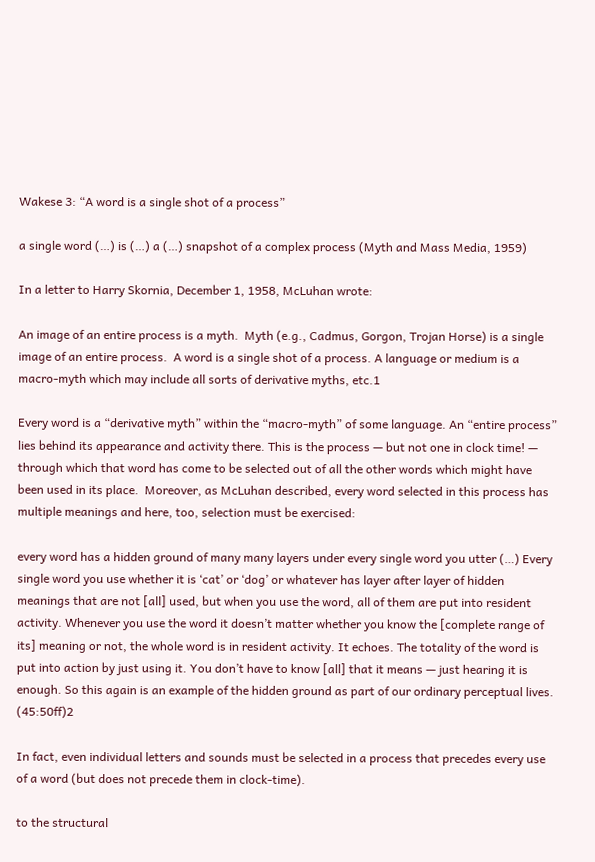Wakese 3: “A word is a single shot of a process”

a single word (…) is (…) a (…) snapshot of a complex process (Myth and Mass Media, 1959)

In a letter to Harry Skornia, December 1, 1958, McLuhan wrote:

An image of an entire process is a myth.  Myth (e.g., Cadmus, Gorgon, Trojan Horse) is a single image of an entire process.  A word is a single shot of a process. A language or medium is a macro-myth which may include all sorts of derivative myths, etc.1

Every word is a “derivative myth” within the “macro-myth” of some language. An “entire process” lies behind its appearance and activity there. This is the process — but not one in clock time! — through which that word has come to be selected out of all the other words which might have been used in its place.  Moreover, as McLuhan described, every word selected in this process has multiple meanings and here, too, selection must be exercised:

every word has a hidden ground of many many layers under every single word you utter (…) Every single word you use whether it is ‘cat’ or ‘dog’ or whatever has layer after layer of hidden meanings that are not [all] used, but when you use the word, all of them are put into resident activity. Whenever you use the word it doesn’t matter whether you know the [complete range of its] meaning or not, the whole word is in resident activity. It echoes. The totality of the word is put into action by just using it. You don’t have to know [all] that it means — just hearing it is enough. So this again is an example of the hidden ground as part of our ordinary perceptual lives. (45:50ff)2

In fact, even individual letters and sounds must be selected in a process that precedes every use of a word (but does not precede them in clock-time).

to the structural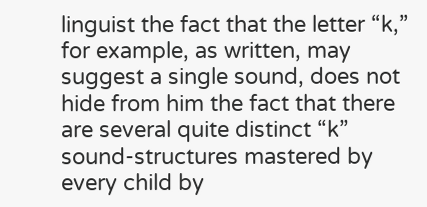linguist the fact that the letter “k,” for example, as written, may suggest a single sound, does not hide from him the fact that there are several quite distinct “k” sound-structures mastered by every child by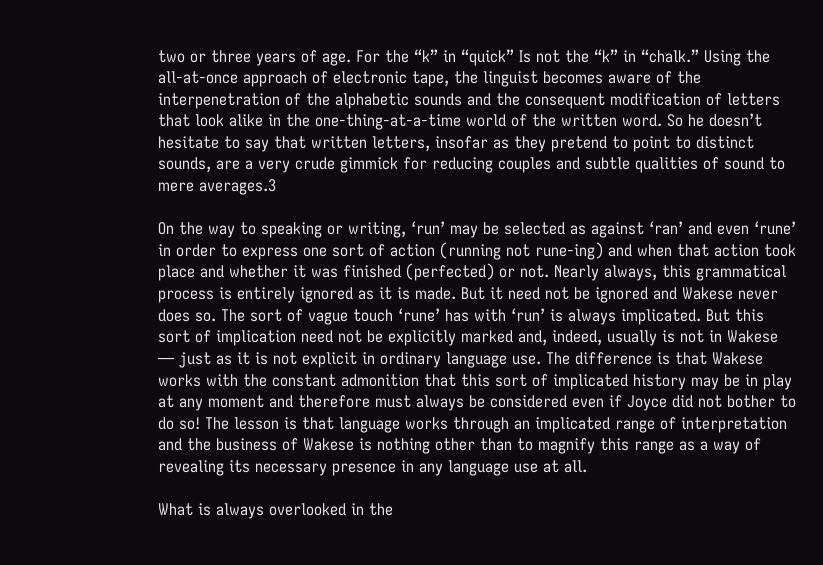two or three years of age. For the “k” in “quick” Is not the “k” in “chalk.” Using the all-at-once approach of electronic tape, the linguist becomes aware of the interpenetration of the alphabetic sounds and the consequent modification of letters that look alike in the one-thing-at-a-time world of the written word. So he doesn’t hesitate to say that written letters, insofar as they pretend to point to distinct sounds, are a very crude gimmick for reducing couples and subtle qualities of sound to mere averages.3

On the way to speaking or writing, ‘run’ may be selected as against ‘ran’ and even ‘rune’ in order to express one sort of action (running not rune-ing) and when that action took place and whether it was finished (perfected) or not. Nearly always, this grammatical process is entirely ignored as it is made. But it need not be ignored and Wakese never does so. The sort of vague touch ‘rune’ has with ‘run’ is always implicated. But this sort of implication need not be explicitly marked and, indeed, usually is not in Wakese — just as it is not explicit in ordinary language use. The difference is that Wakese works with the constant admonition that this sort of implicated history may be in play at any moment and therefore must always be considered even if Joyce did not bother to do so! The lesson is that language works through an implicated range of interpretation and the business of Wakese is nothing other than to magnify this range as a way of revealing its necessary presence in any language use at all.

What is always overlooked in the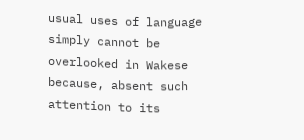usual uses of language simply cannot be overlooked in Wakese because, absent such attention to its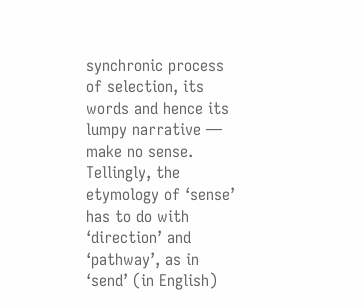synchronic process of selection, its words and hence its lumpy narrative — make no sense. Tellingly, the etymology of ‘sense’ has to do with ‘direction’ and ‘pathway’, as in ‘send’ (in English)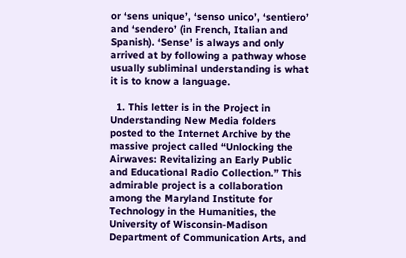or ‘sens unique’, ‘senso unico’, ‘sentiero’ and ‘sendero’ (in French, Italian and Spanish). ‘Sense’ is always and only arrived at by following a pathway whose usually subliminal understanding is what it is to know a language.

  1. This letter is in the Project in Understanding New Media folders posted to the Internet Archive by the massive project called “Unlocking the Airwaves: Revitalizing an Early Public and Educational Radio Collection.” This admirable project is a collaboration among the Maryland Institute for Technology in the Humanities, the University of Wisconsin-Madison Department of Communication Arts, and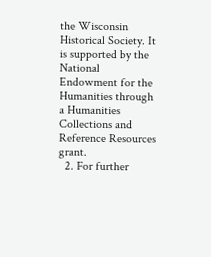the Wisconsin Historical Society. It is supported by the National Endowment for the Humanities through a Humanities Collections and Reference Resources grant.
  2. For further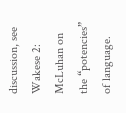discussion, see Wakese 2: McLuhan on the “potencies” of language.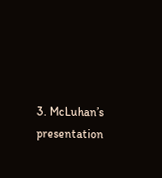3. McLuhan’s presentation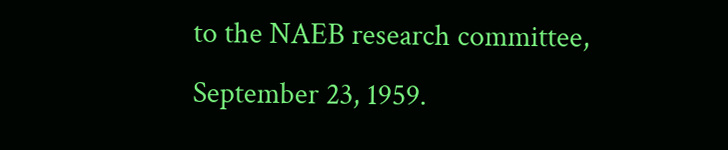to the NAEB research committee, September 23, 1959.